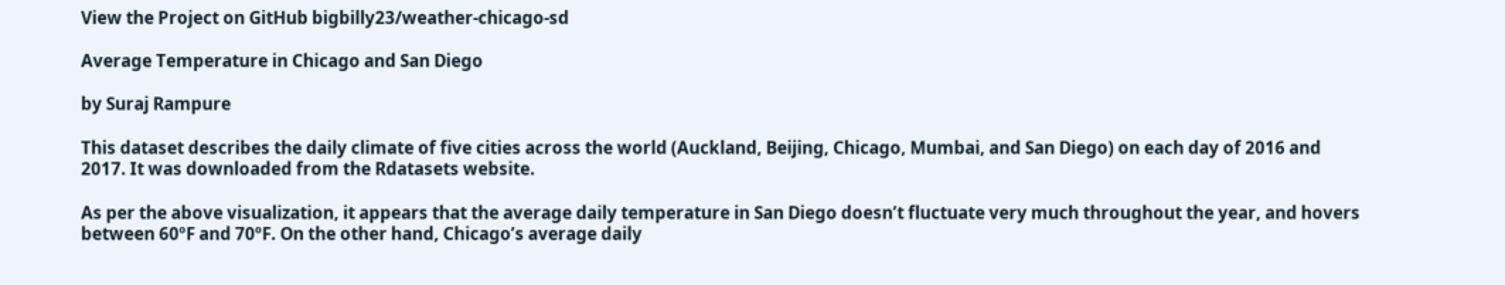View the Project on GitHub bigbilly23/weather-chicago-sd

Average Temperature in Chicago and San Diego

by Suraj Rampure

This dataset describes the daily climate of five cities across the world (Auckland, Beijing, Chicago, Mumbai, and San Diego) on each day of 2016 and 2017. It was downloaded from the Rdatasets website.

As per the above visualization, it appears that the average daily temperature in San Diego doesn’t fluctuate very much throughout the year, and hovers between 60ºF and 70ºF. On the other hand, Chicago’s average daily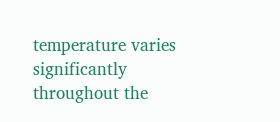temperature varies significantly throughout the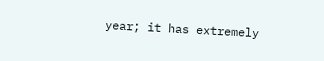year; it has extremely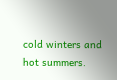cold winters and hot summers.